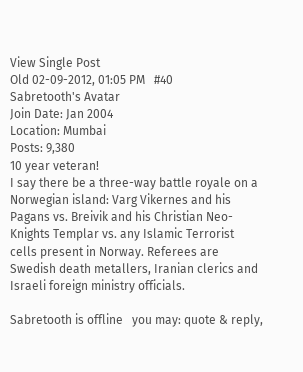View Single Post
Old 02-09-2012, 01:05 PM   #40
Sabretooth's Avatar
Join Date: Jan 2004
Location: Mumbai
Posts: 9,380
10 year veteran!
I say there be a three-way battle royale on a Norwegian island: Varg Vikernes and his Pagans vs. Breivik and his Christian Neo-Knights Templar vs. any Islamic Terrorist cells present in Norway. Referees are Swedish death metallers, Iranian clerics and Israeli foreign ministry officials.

Sabretooth is offline   you may: quote & reply,